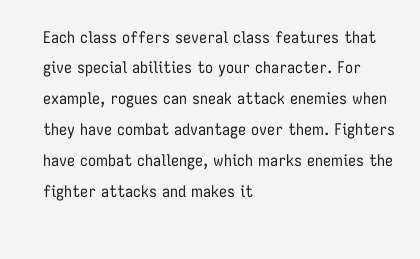Each class offers several class features that give special abilities to your character. For example, rogues can sneak attack enemies when they have combat advantage over them. Fighters have combat challenge, which marks enemies the fighter attacks and makes it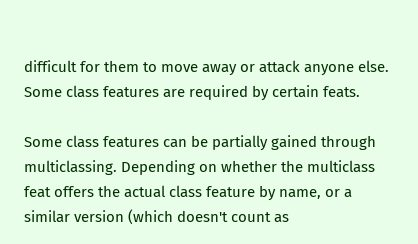difficult for them to move away or attack anyone else. Some class features are required by certain feats.

Some class features can be partially gained through multiclassing. Depending on whether the multiclass feat offers the actual class feature by name, or a similar version (which doesn't count as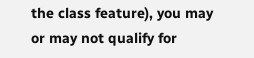the class feature), you may or may not qualify for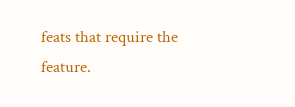feats that require the feature.